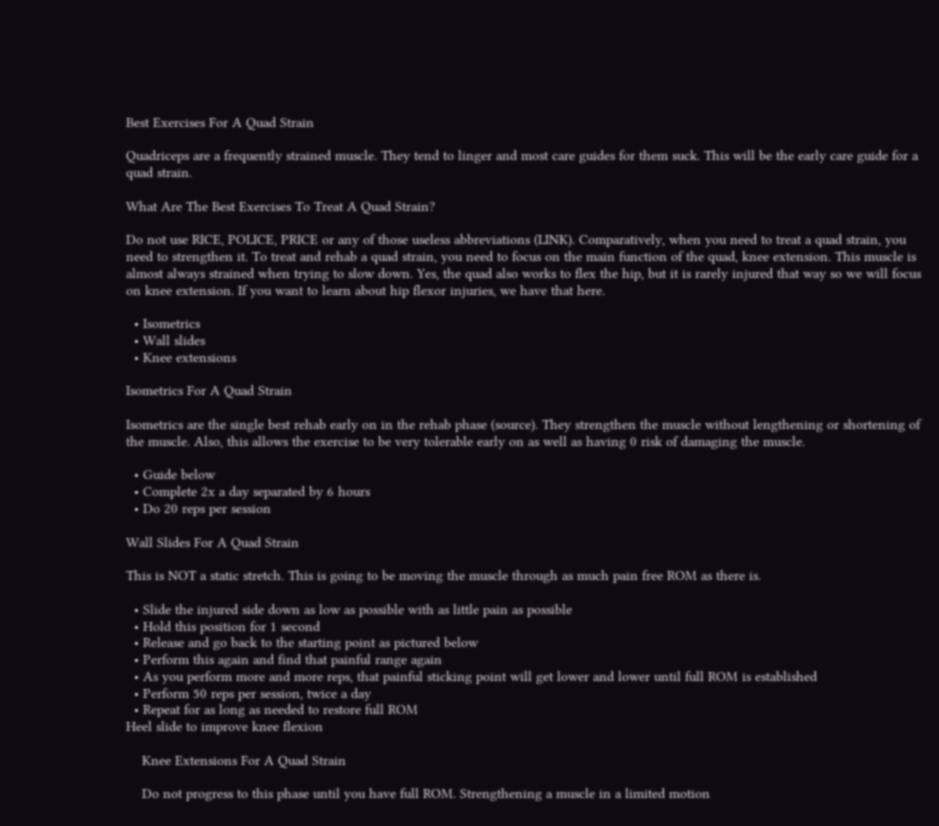Best Exercises For A Quad Strain

Quadriceps are a frequently strained muscle. They tend to linger and most care guides for them suck. This will be the early care guide for a quad strain.

What Are The Best Exercises To Treat A Quad Strain?

Do not use RICE, POLICE, PRICE or any of those useless abbreviations (LINK). Comparatively, when you need to treat a quad strain, you need to strengthen it. To treat and rehab a quad strain, you need to focus on the main function of the quad, knee extension. This muscle is almost always strained when trying to slow down. Yes, the quad also works to flex the hip, but it is rarely injured that way so we will focus on knee extension. If you want to learn about hip flexor injuries, we have that here.

  • Isometrics
  • Wall slides
  • Knee extensions

Isometrics For A Quad Strain

Isometrics are the single best rehab early on in the rehab phase (source). They strengthen the muscle without lengthening or shortening of the muscle. Also, this allows the exercise to be very tolerable early on as well as having 0 risk of damaging the muscle.

  • Guide below
  • Complete 2x a day separated by 6 hours
  • Do 20 reps per session

Wall Slides For A Quad Strain

This is NOT a static stretch. This is going to be moving the muscle through as much pain free ROM as there is.

  • Slide the injured side down as low as possible with as little pain as possible
  • Hold this position for 1 second
  • Release and go back to the starting point as pictured below
  • Perform this again and find that painful range again
  • As you perform more and more reps, that painful sticking point will get lower and lower until full ROM is established
  • Perform 50 reps per session, twice a day
  • Repeat for as long as needed to restore full ROM
Heel slide to improve knee flexion

    Knee Extensions For A Quad Strain

    Do not progress to this phase until you have full ROM. Strengthening a muscle in a limited motion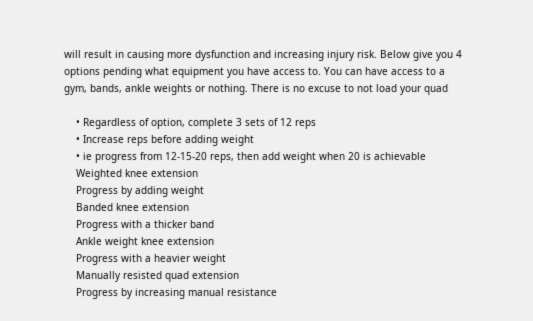will result in causing more dysfunction and increasing injury risk. Below give you 4 options pending what equipment you have access to. You can have access to a gym, bands, ankle weights or nothing. There is no excuse to not load your quad

    • Regardless of option, complete 3 sets of 12 reps
    • Increase reps before adding weight
    • ie progress from 12-15-20 reps, then add weight when 20 is achievable
    Weighted knee extension
    Progress by adding weight
    Banded knee extension
    Progress with a thicker band
    Ankle weight knee extension
    Progress with a heavier weight
    Manually resisted quad extension
    Progress by increasing manual resistance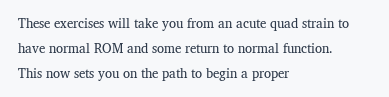These exercises will take you from an acute quad strain to have normal ROM and some return to normal function. This now sets you on the path to begin a proper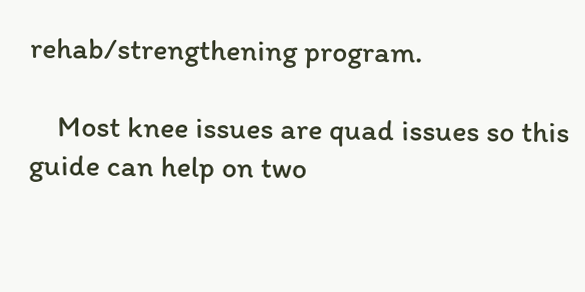rehab/strengthening program.

    Most knee issues are quad issues so this guide can help on two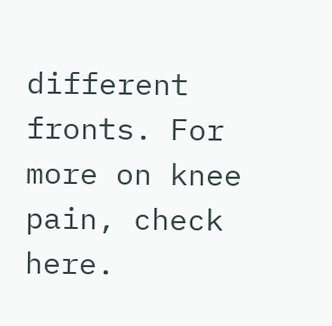different fronts. For more on knee pain, check here.